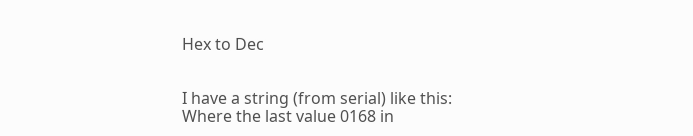Hex to Dec


I have a string (from serial) like this:
Where the last value 0168 in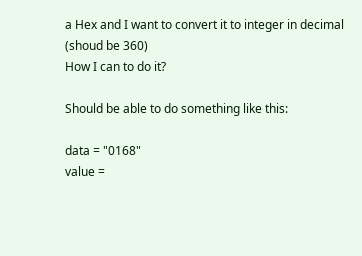a Hex and I want to convert it to integer in decimal (shoud be 360)
How I can to do it?

Should be able to do something like this:

data = "0168"
value =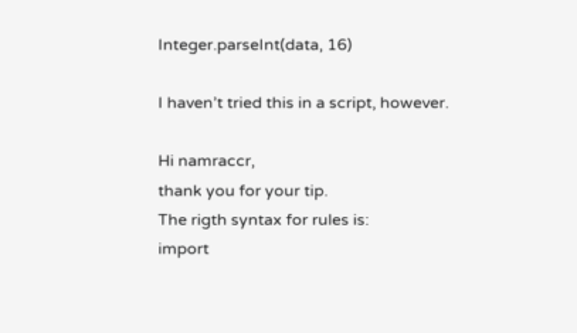Integer.parseInt(data, 16)

I haven’t tried this in a script, however.

Hi namraccr,
thank you for your tip.
The rigth syntax for rules is:
import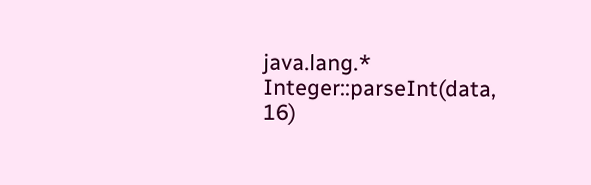java.lang.*
Integer::parseInt(data, 16)